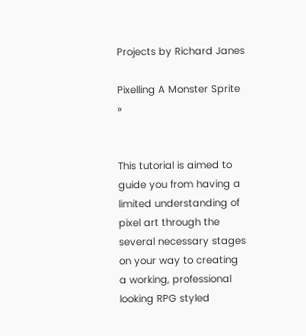Projects by Richard Janes

Pixelling A Monster Sprite »


This tutorial is aimed to guide you from having a limited understanding of pixel art through the several necessary stages on your way to creating a working, professional looking RPG styled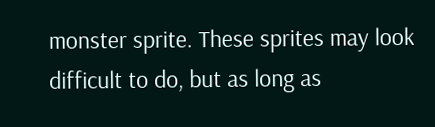monster sprite. These sprites may look difficult to do, but as long as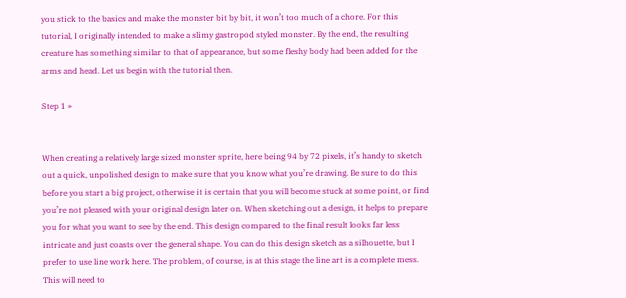you stick to the basics and make the monster bit by bit, it won’t too much of a chore. For this tutorial, I originally intended to make a slimy gastropod styled monster. By the end, the resulting creature has something similar to that of appearance, but some fleshy body had been added for the arms and head. Let us begin with the tutorial then.

Step 1 »


When creating a relatively large sized monster sprite, here being 94 by 72 pixels, it’s handy to sketch out a quick, unpolished design to make sure that you know what you’re drawing. Be sure to do this before you start a big project, otherwise it is certain that you will become stuck at some point, or find you’re not pleased with your original design later on. When sketching out a design, it helps to prepare you for what you want to see by the end. This design compared to the final result looks far less intricate and just coasts over the general shape. You can do this design sketch as a silhouette, but I prefer to use line work here. The problem, of course, is at this stage the line art is a complete mess. This will need to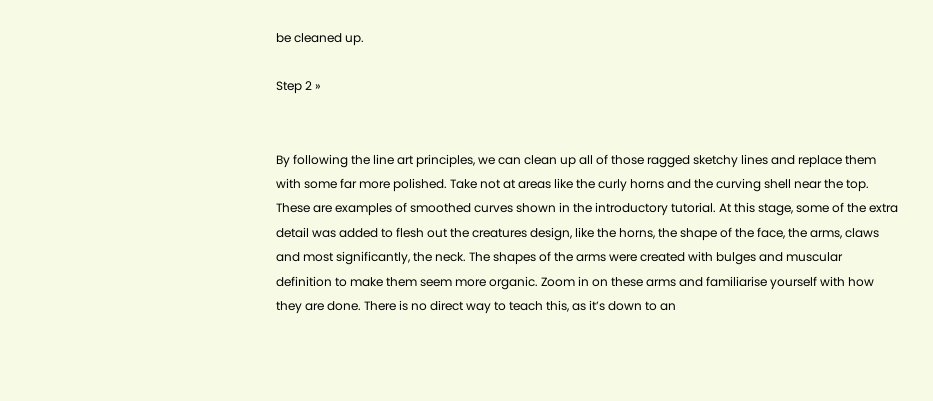be cleaned up.

Step 2 »


By following the line art principles, we can clean up all of those ragged sketchy lines and replace them with some far more polished. Take not at areas like the curly horns and the curving shell near the top. These are examples of smoothed curves shown in the introductory tutorial. At this stage, some of the extra detail was added to flesh out the creatures design, like the horns, the shape of the face, the arms, claws and most significantly, the neck. The shapes of the arms were created with bulges and muscular definition to make them seem more organic. Zoom in on these arms and familiarise yourself with how they are done. There is no direct way to teach this, as it’s down to an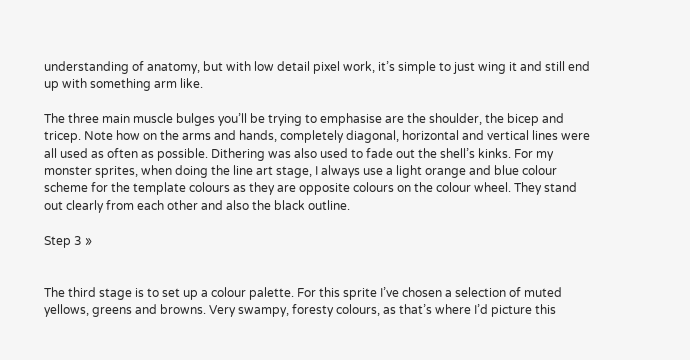understanding of anatomy, but with low detail pixel work, it’s simple to just wing it and still end up with something arm like.

The three main muscle bulges you’ll be trying to emphasise are the shoulder, the bicep and tricep. Note how on the arms and hands, completely diagonal, horizontal and vertical lines were all used as often as possible. Dithering was also used to fade out the shell’s kinks. For my monster sprites, when doing the line art stage, I always use a light orange and blue colour scheme for the template colours as they are opposite colours on the colour wheel. They stand out clearly from each other and also the black outline.

Step 3 »


The third stage is to set up a colour palette. For this sprite I’ve chosen a selection of muted yellows, greens and browns. Very swampy, foresty colours, as that’s where I’d picture this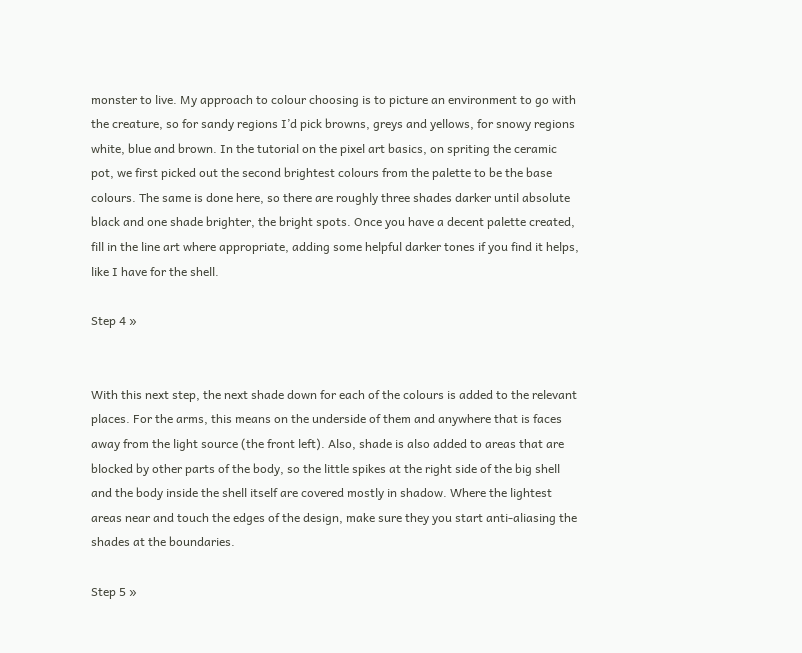monster to live. My approach to colour choosing is to picture an environment to go with the creature, so for sandy regions I’d pick browns, greys and yellows, for snowy regions white, blue and brown. In the tutorial on the pixel art basics, on spriting the ceramic pot, we first picked out the second brightest colours from the palette to be the base colours. The same is done here, so there are roughly three shades darker until absolute black and one shade brighter, the bright spots. Once you have a decent palette created, fill in the line art where appropriate, adding some helpful darker tones if you find it helps, like I have for the shell.

Step 4 »


With this next step, the next shade down for each of the colours is added to the relevant places. For the arms, this means on the underside of them and anywhere that is faces away from the light source (the front left). Also, shade is also added to areas that are blocked by other parts of the body, so the little spikes at the right side of the big shell and the body inside the shell itself are covered mostly in shadow. Where the lightest areas near and touch the edges of the design, make sure they you start anti-aliasing the shades at the boundaries.

Step 5 »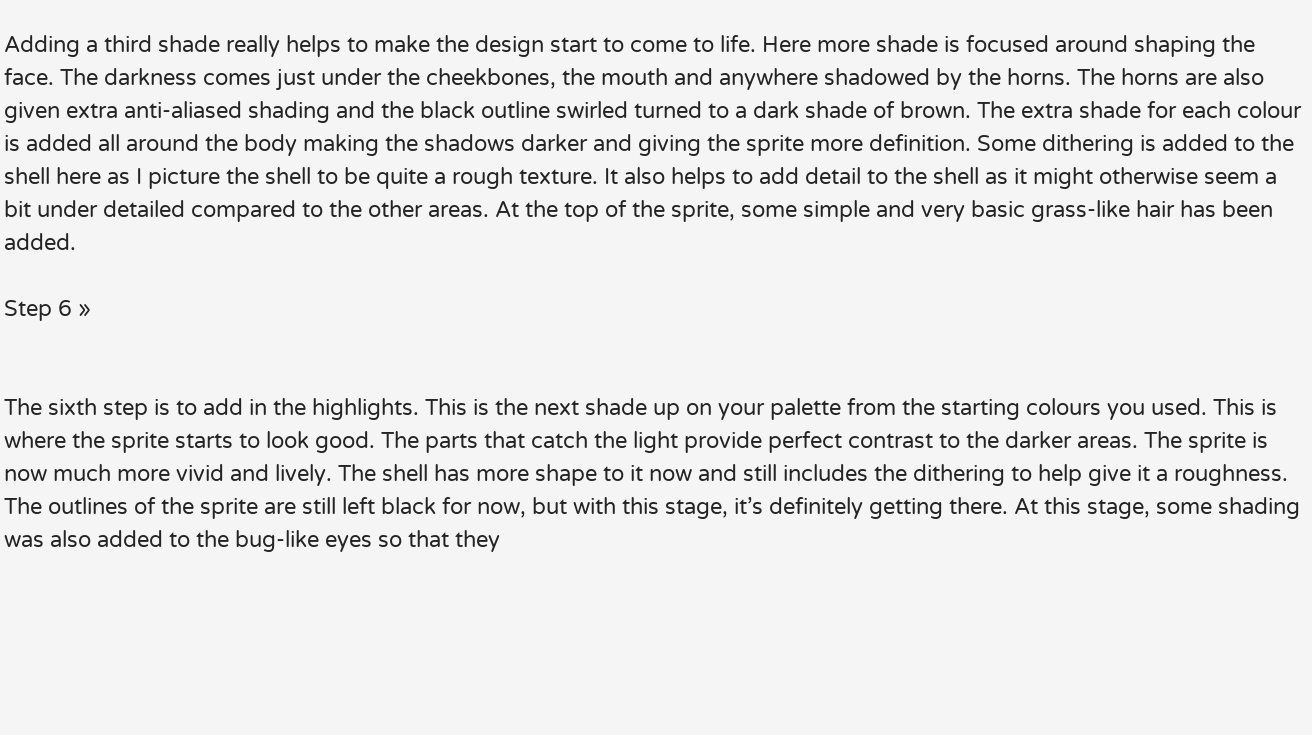Adding a third shade really helps to make the design start to come to life. Here more shade is focused around shaping the face. The darkness comes just under the cheekbones, the mouth and anywhere shadowed by the horns. The horns are also given extra anti-aliased shading and the black outline swirled turned to a dark shade of brown. The extra shade for each colour is added all around the body making the shadows darker and giving the sprite more definition. Some dithering is added to the shell here as I picture the shell to be quite a rough texture. It also helps to add detail to the shell as it might otherwise seem a bit under detailed compared to the other areas. At the top of the sprite, some simple and very basic grass-like hair has been added.

Step 6 »


The sixth step is to add in the highlights. This is the next shade up on your palette from the starting colours you used. This is where the sprite starts to look good. The parts that catch the light provide perfect contrast to the darker areas. The sprite is now much more vivid and lively. The shell has more shape to it now and still includes the dithering to help give it a roughness. The outlines of the sprite are still left black for now, but with this stage, it’s definitely getting there. At this stage, some shading was also added to the bug-like eyes so that they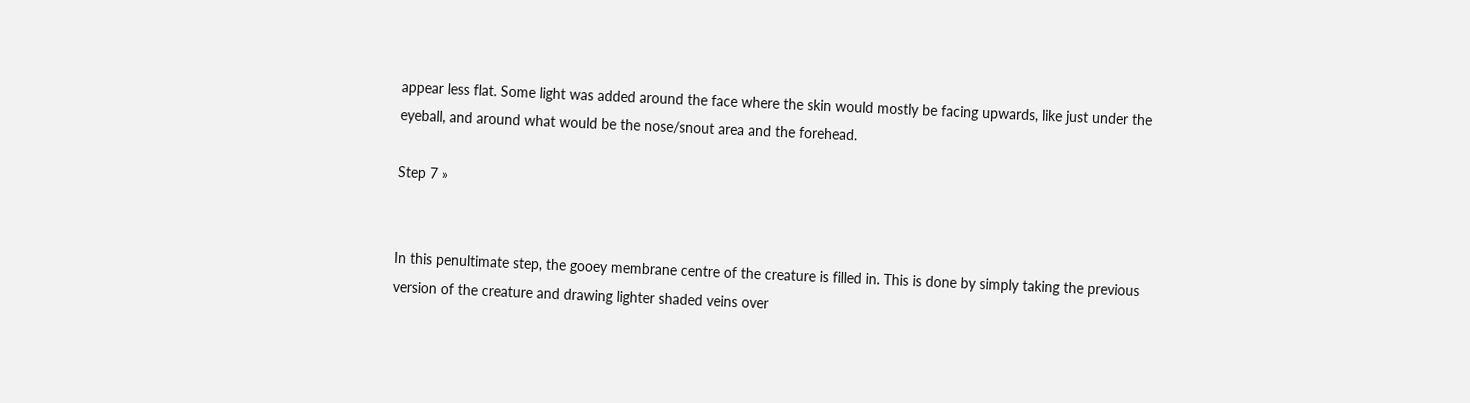appear less flat. Some light was added around the face where the skin would mostly be facing upwards, like just under the eyeball, and around what would be the nose/snout area and the forehead.

Step 7 »


In this penultimate step, the gooey membrane centre of the creature is filled in. This is done by simply taking the previous version of the creature and drawing lighter shaded veins over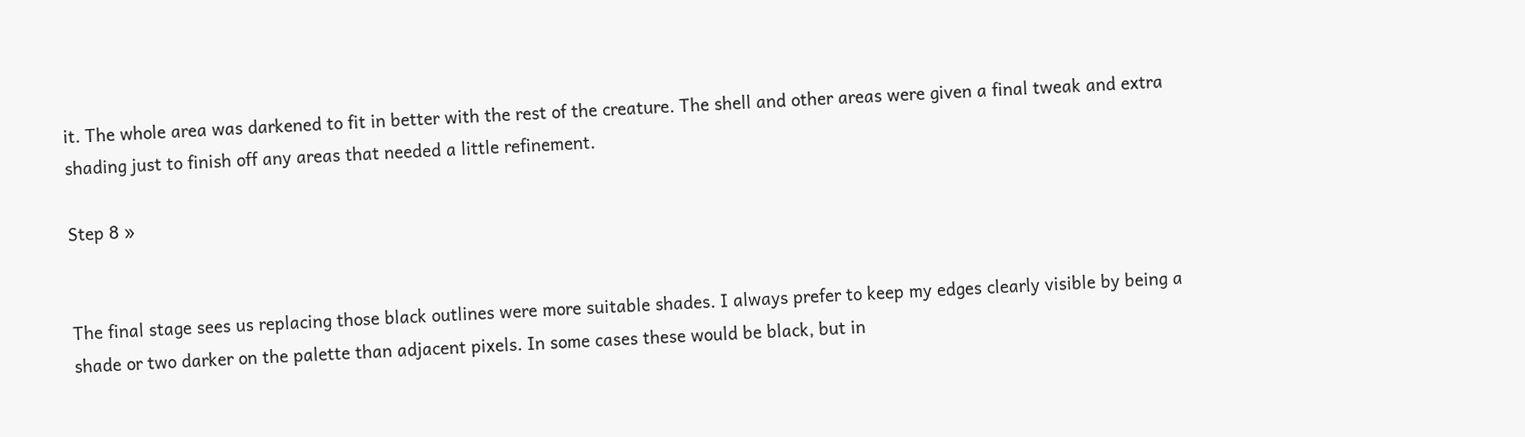it. The whole area was darkened to fit in better with the rest of the creature. The shell and other areas were given a final tweak and extra shading just to finish off any areas that needed a little refinement.

Step 8 »


The final stage sees us replacing those black outlines were more suitable shades. I always prefer to keep my edges clearly visible by being a shade or two darker on the palette than adjacent pixels. In some cases these would be black, but in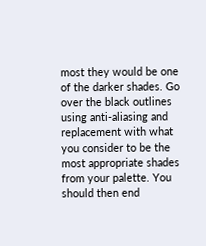most they would be one of the darker shades. Go over the black outlines using anti-aliasing and replacement with what you consider to be the most appropriate shades from your palette. You should then end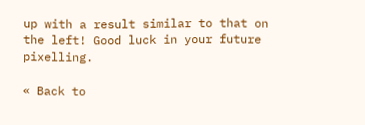up with a result similar to that on the left! Good luck in your future pixelling.

« Back to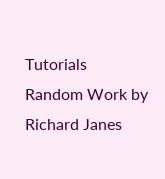Tutorials
Random Work by Richard Janes